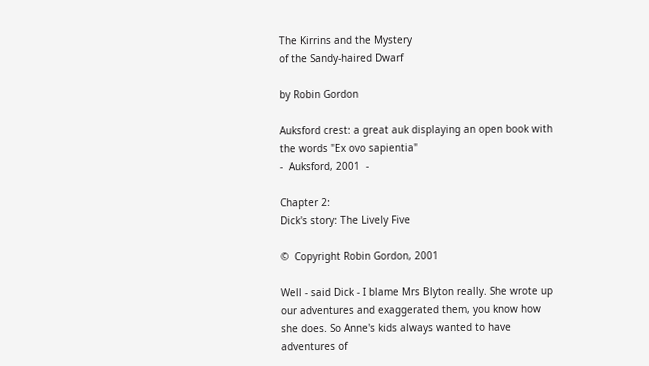The Kirrins and the Mystery
of the Sandy-haired Dwarf

by Robin Gordon

Auksford crest: a great auk displaying an open book with the words "Ex ovo sapientia"
-  Auksford, 2001  -

Chapter 2:
Dick's story: The Lively Five

©  Copyright Robin Gordon, 2001

Well - said Dick - I blame Mrs Blyton really. She wrote up our adventures and exaggerated them, you know how she does. So Anne's kids always wanted to have adventures of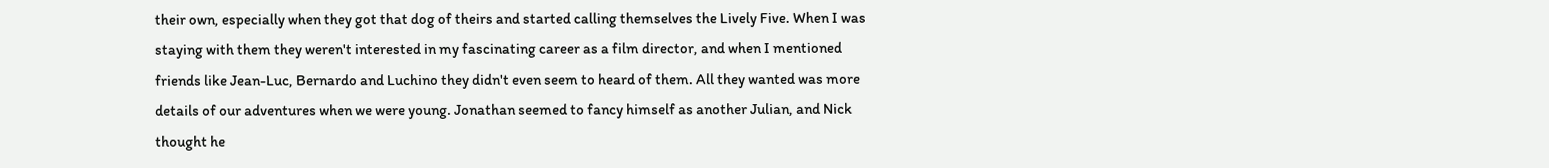their own, especially when they got that dog of theirs and started calling themselves the Lively Five. When I was staying with them they weren't interested in my fascinating career as a film director, and when I mentioned friends like Jean-Luc, Bernardo and Luchino they didn't even seem to heard of them. All they wanted was more details of our adventures when we were young. Jonathan seemed to fancy himself as another Julian, and Nick thought he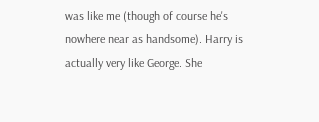was like me (though of course he's nowhere near as handsome). Harry is actually very like George. She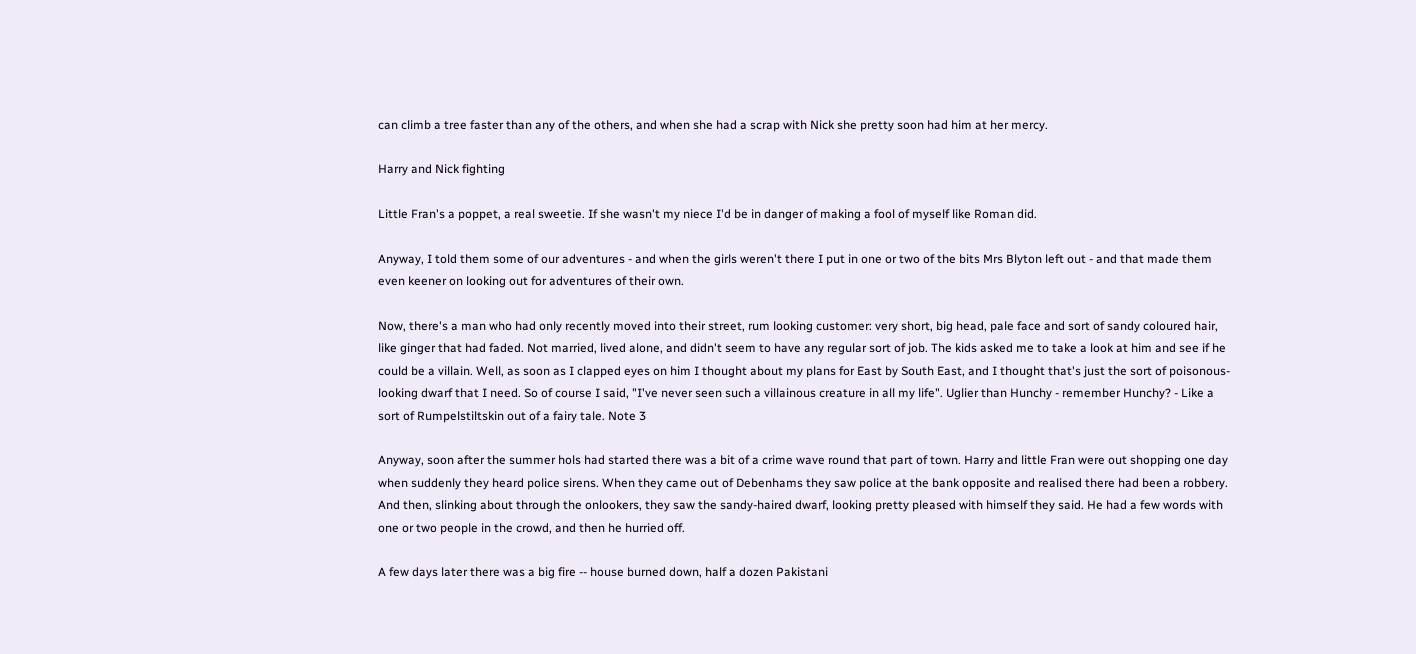can climb a tree faster than any of the others, and when she had a scrap with Nick she pretty soon had him at her mercy.

Harry and Nick fighting

Little Fran's a poppet, a real sweetie. If she wasn't my niece I'd be in danger of making a fool of myself like Roman did.

Anyway, I told them some of our adventures - and when the girls weren't there I put in one or two of the bits Mrs Blyton left out - and that made them even keener on looking out for adventures of their own.

Now, there's a man who had only recently moved into their street, rum looking customer: very short, big head, pale face and sort of sandy coloured hair, like ginger that had faded. Not married, lived alone, and didn't seem to have any regular sort of job. The kids asked me to take a look at him and see if he could be a villain. Well, as soon as I clapped eyes on him I thought about my plans for East by South East, and I thought that's just the sort of poisonous-looking dwarf that I need. So of course I said, "I've never seen such a villainous creature in all my life". Uglier than Hunchy - remember Hunchy? - Like a sort of Rumpelstiltskin out of a fairy tale. Note 3

Anyway, soon after the summer hols had started there was a bit of a crime wave round that part of town. Harry and little Fran were out shopping one day when suddenly they heard police sirens. When they came out of Debenhams they saw police at the bank opposite and realised there had been a robbery. And then, slinking about through the onlookers, they saw the sandy-haired dwarf, looking pretty pleased with himself they said. He had a few words with one or two people in the crowd, and then he hurried off.

A few days later there was a big fire -- house burned down, half a dozen Pakistani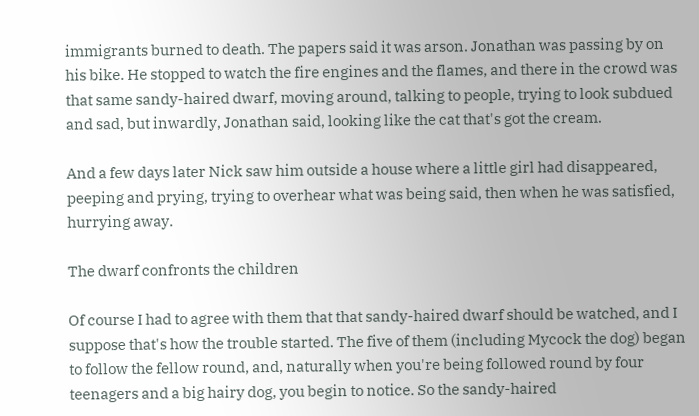immigrants burned to death. The papers said it was arson. Jonathan was passing by on his bike. He stopped to watch the fire engines and the flames, and there in the crowd was that same sandy-haired dwarf, moving around, talking to people, trying to look subdued and sad, but inwardly, Jonathan said, looking like the cat that's got the cream.

And a few days later Nick saw him outside a house where a little girl had disappeared, peeping and prying, trying to overhear what was being said, then when he was satisfied, hurrying away.

The dwarf confronts the children

Of course I had to agree with them that that sandy-haired dwarf should be watched, and I suppose that's how the trouble started. The five of them (including Mycock the dog) began to follow the fellow round, and, naturally when you're being followed round by four teenagers and a big hairy dog, you begin to notice. So the sandy-haired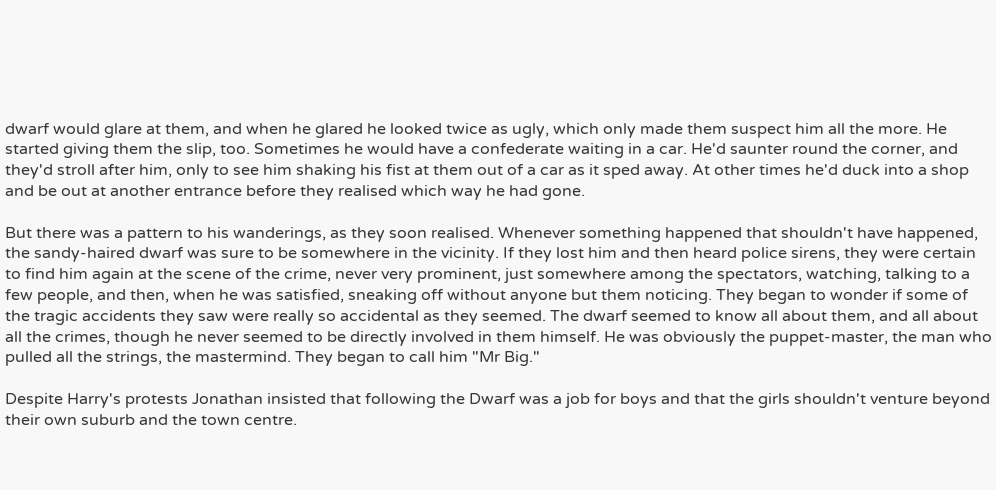dwarf would glare at them, and when he glared he looked twice as ugly, which only made them suspect him all the more. He started giving them the slip, too. Sometimes he would have a confederate waiting in a car. He'd saunter round the corner, and they'd stroll after him, only to see him shaking his fist at them out of a car as it sped away. At other times he'd duck into a shop and be out at another entrance before they realised which way he had gone.

But there was a pattern to his wanderings, as they soon realised. Whenever something happened that shouldn't have happened, the sandy-haired dwarf was sure to be somewhere in the vicinity. If they lost him and then heard police sirens, they were certain to find him again at the scene of the crime, never very prominent, just somewhere among the spectators, watching, talking to a few people, and then, when he was satisfied, sneaking off without anyone but them noticing. They began to wonder if some of the tragic accidents they saw were really so accidental as they seemed. The dwarf seemed to know all about them, and all about all the crimes, though he never seemed to be directly involved in them himself. He was obviously the puppet-master, the man who pulled all the strings, the mastermind. They began to call him "Mr Big."

Despite Harry's protests Jonathan insisted that following the Dwarf was a job for boys and that the girls shouldn't venture beyond their own suburb and the town centre.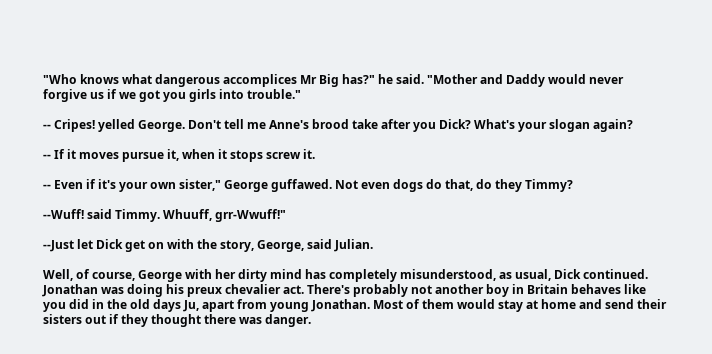"Who knows what dangerous accomplices Mr Big has?" he said. "Mother and Daddy would never forgive us if we got you girls into trouble."

-- Cripes! yelled George. Don't tell me Anne's brood take after you Dick? What's your slogan again?

-- If it moves pursue it, when it stops screw it.

-- Even if it's your own sister," George guffawed. Not even dogs do that, do they Timmy?

--Wuff! said Timmy. Whuuff, grr-Wwuff!"

--Just let Dick get on with the story, George, said Julian.

Well, of course, George with her dirty mind has completely misunderstood, as usual, Dick continued. Jonathan was doing his preux chevalier act. There's probably not another boy in Britain behaves like you did in the old days Ju, apart from young Jonathan. Most of them would stay at home and send their sisters out if they thought there was danger.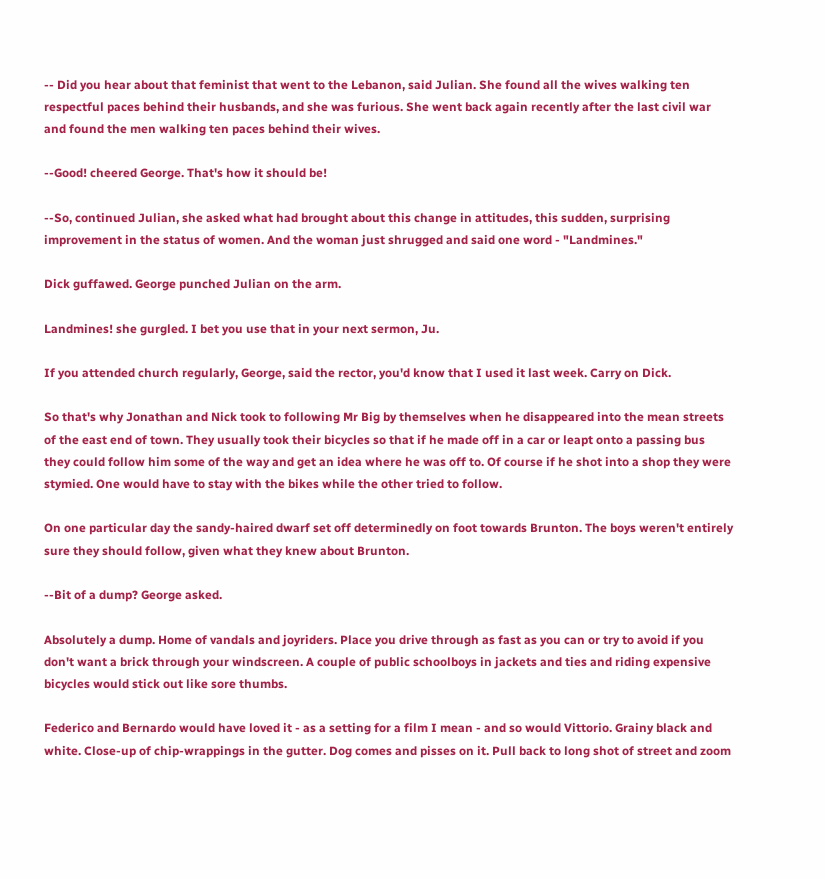-- Did you hear about that feminist that went to the Lebanon, said Julian. She found all the wives walking ten respectful paces behind their husbands, and she was furious. She went back again recently after the last civil war and found the men walking ten paces behind their wives.

--Good! cheered George. That's how it should be!

--So, continued Julian, she asked what had brought about this change in attitudes, this sudden, surprising improvement in the status of women. And the woman just shrugged and said one word - "Landmines."

Dick guffawed. George punched Julian on the arm.

Landmines! she gurgled. I bet you use that in your next sermon, Ju.

If you attended church regularly, George, said the rector, you'd know that I used it last week. Carry on Dick.

So that's why Jonathan and Nick took to following Mr Big by themselves when he disappeared into the mean streets of the east end of town. They usually took their bicycles so that if he made off in a car or leapt onto a passing bus they could follow him some of the way and get an idea where he was off to. Of course if he shot into a shop they were stymied. One would have to stay with the bikes while the other tried to follow.

On one particular day the sandy-haired dwarf set off determinedly on foot towards Brunton. The boys weren't entirely sure they should follow, given what they knew about Brunton.

--Bit of a dump? George asked.

Absolutely a dump. Home of vandals and joyriders. Place you drive through as fast as you can or try to avoid if you don't want a brick through your windscreen. A couple of public schoolboys in jackets and ties and riding expensive bicycles would stick out like sore thumbs.

Federico and Bernardo would have loved it - as a setting for a film I mean - and so would Vittorio. Grainy black and white. Close-up of chip-wrappings in the gutter. Dog comes and pisses on it. Pull back to long shot of street and zoom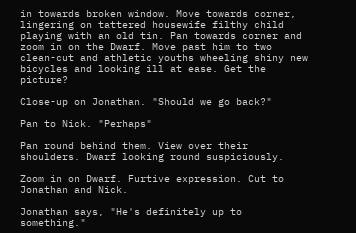in towards broken window. Move towards corner, lingering on tattered housewife filthy child playing with an old tin. Pan towards corner and zoom in on the Dwarf. Move past him to two clean-cut and athletic youths wheeling shiny new bicycles and looking ill at ease. Get the picture?

Close-up on Jonathan. "Should we go back?"

Pan to Nick. "Perhaps"

Pan round behind them. View over their shoulders. Dwarf looking round suspiciously.

Zoom in on Dwarf. Furtive expression. Cut to Jonathan and Nick.

Jonathan says, "He's definitely up to something."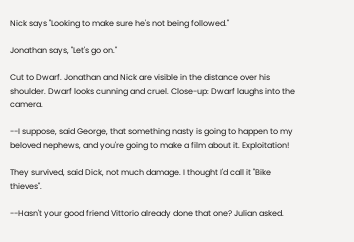Nick says "Looking to make sure he's not being followed."

Jonathan says, "Let's go on."

Cut to Dwarf. Jonathan and Nick are visible in the distance over his shoulder. Dwarf looks cunning and cruel. Close-up: Dwarf laughs into the camera.

--I suppose, said George, that something nasty is going to happen to my beloved nephews, and you're going to make a film about it. Exploitation!

They survived, said Dick, not much damage. I thought I'd call it "Bike thieves".

--Hasn't your good friend Vittorio already done that one? Julian asked.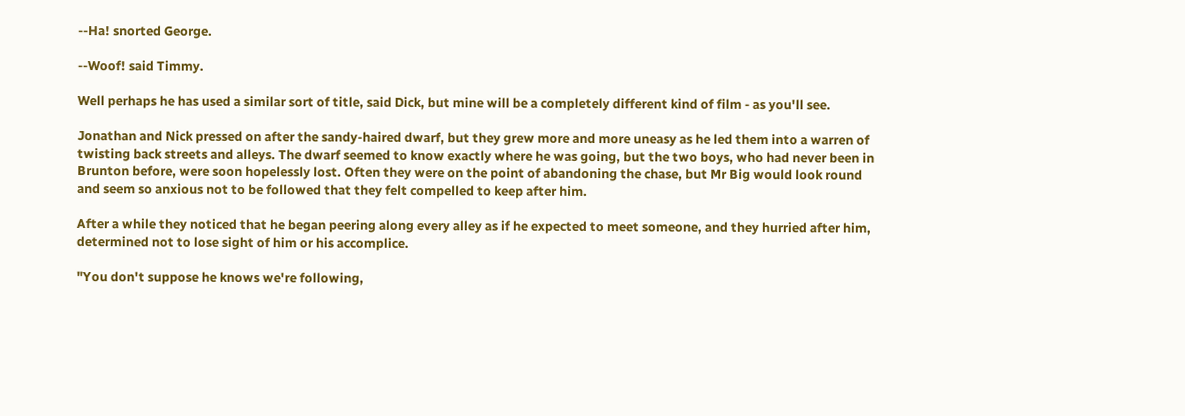--Ha! snorted George.

--Woof! said Timmy.

Well perhaps he has used a similar sort of title, said Dick, but mine will be a completely different kind of film - as you'll see.

Jonathan and Nick pressed on after the sandy-haired dwarf, but they grew more and more uneasy as he led them into a warren of twisting back streets and alleys. The dwarf seemed to know exactly where he was going, but the two boys, who had never been in Brunton before, were soon hopelessly lost. Often they were on the point of abandoning the chase, but Mr Big would look round and seem so anxious not to be followed that they felt compelled to keep after him.

After a while they noticed that he began peering along every alley as if he expected to meet someone, and they hurried after him, determined not to lose sight of him or his accomplice.

"You don't suppose he knows we're following,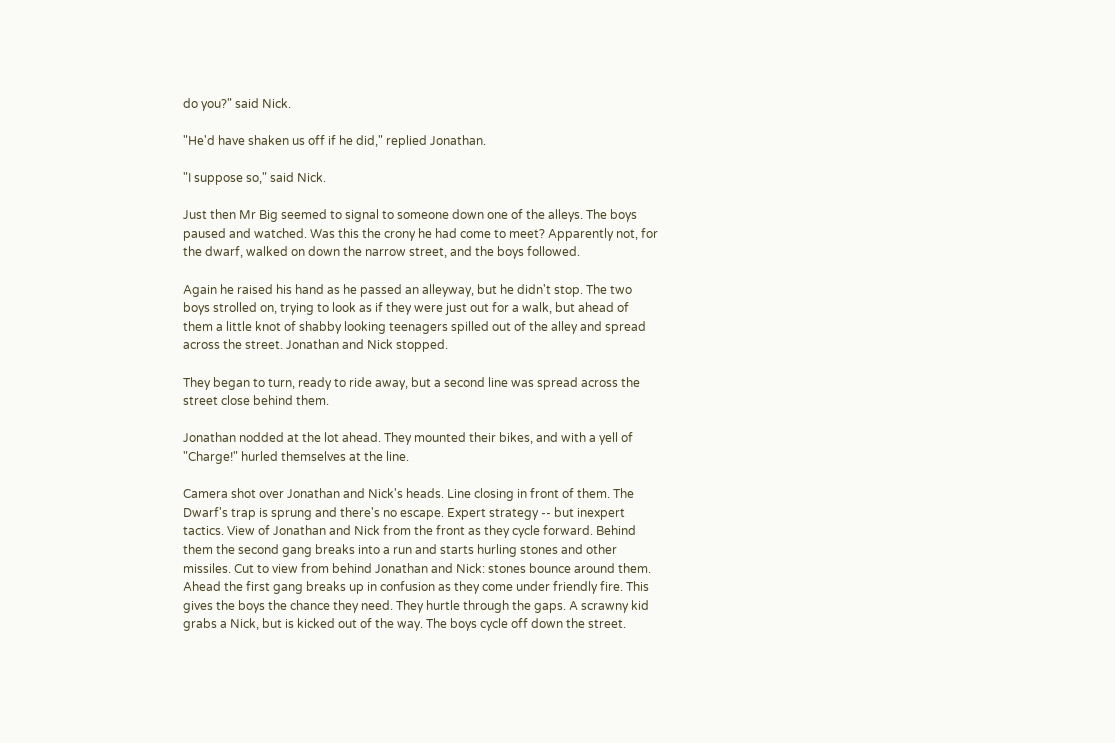do you?" said Nick.

"He'd have shaken us off if he did," replied Jonathan.

"I suppose so," said Nick.

Just then Mr Big seemed to signal to someone down one of the alleys. The boys paused and watched. Was this the crony he had come to meet? Apparently not, for the dwarf, walked on down the narrow street, and the boys followed.

Again he raised his hand as he passed an alleyway, but he didn't stop. The two boys strolled on, trying to look as if they were just out for a walk, but ahead of them a little knot of shabby looking teenagers spilled out of the alley and spread across the street. Jonathan and Nick stopped.

They began to turn, ready to ride away, but a second line was spread across the street close behind them.

Jonathan nodded at the lot ahead. They mounted their bikes, and with a yell of "Charge!" hurled themselves at the line.

Camera shot over Jonathan and Nick's heads. Line closing in front of them. The Dwarf's trap is sprung and there's no escape. Expert strategy -- but inexpert tactics. View of Jonathan and Nick from the front as they cycle forward. Behind them the second gang breaks into a run and starts hurling stones and other missiles. Cut to view from behind Jonathan and Nick: stones bounce around them. Ahead the first gang breaks up in confusion as they come under friendly fire. This gives the boys the chance they need. They hurtle through the gaps. A scrawny kid grabs a Nick, but is kicked out of the way. The boys cycle off down the street.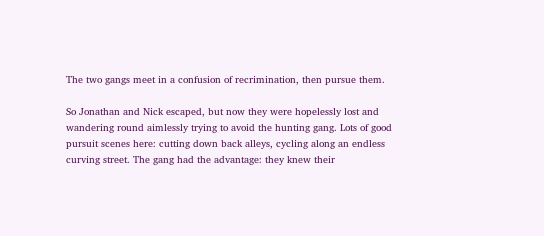The two gangs meet in a confusion of recrimination, then pursue them.

So Jonathan and Nick escaped, but now they were hopelessly lost and wandering round aimlessly trying to avoid the hunting gang. Lots of good pursuit scenes here: cutting down back alleys, cycling along an endless curving street. The gang had the advantage: they knew their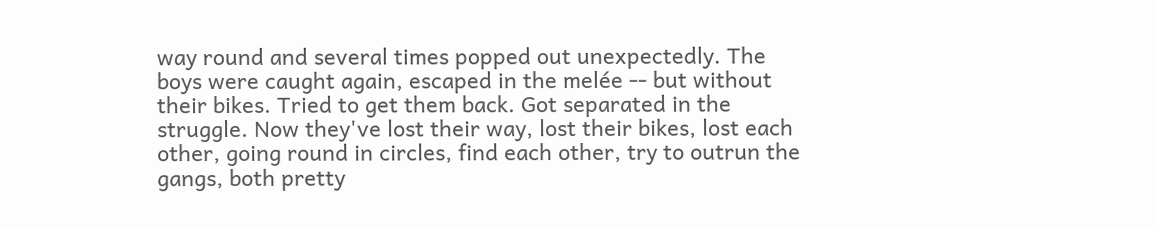way round and several times popped out unexpectedly. The boys were caught again, escaped in the melée -- but without their bikes. Tried to get them back. Got separated in the struggle. Now they've lost their way, lost their bikes, lost each other, going round in circles, find each other, try to outrun the gangs, both pretty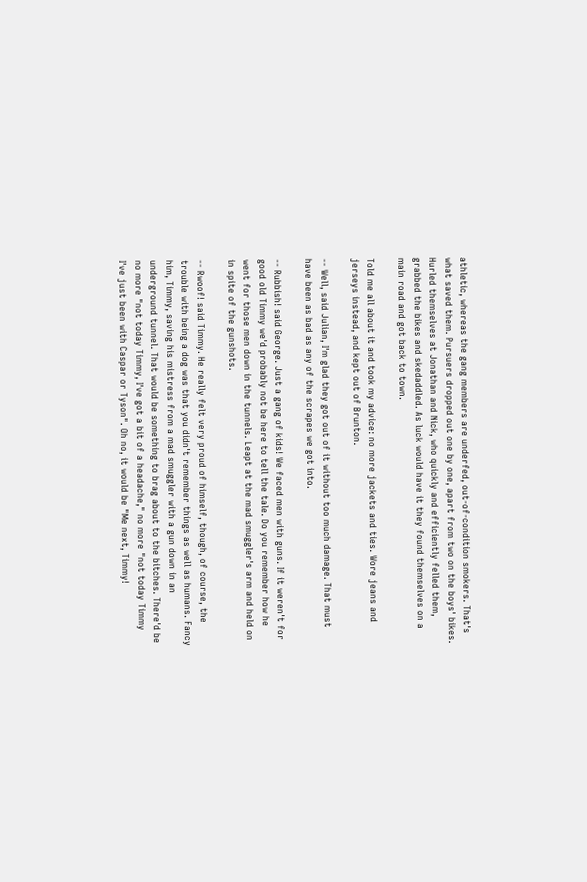athletic, whereas the gang members are underfed, out-of-condition smokers. That's what saved them. Pursuers dropped out one by one, apart from two on the boys' bikes. Hurled themselves at Jonathan and Nick, who quickly and efficiently felled them, grabbed the bikes and skedaddled. As luck would have it they found themselves on a main road and got back to town.

Told me all about it and took my advice: no more jackets and ties. Wore jeans and jerseys instead, and kept out of Brunton.

-- Well, said Julian, I'm glad they got out of it without too much damage. That must have been as bad as any of the scrapes we got into.

-- Rubbish! said George. Just a gang of kids! We faced men with guns. If it weren't for good old Timmy we'd probably not be here to tell the tale. Do you remember how he went for those men down in the tunnels. Leapt at the mad smuggler's arm and held on in spite of the gunshots.

-- Rwoof! said Timmy. He really felt very proud of himself, though, of course, the trouble with being a dog was that you didn't remember things as well as humans. Fancy him, Timmy, saving his mistress from a mad smuggler with a gun down in an underground tunnel. That would be something to brag about to the bitches. There'd be no more "not today Timmy, I've got a bit of a headache," no more "not today Timmy I've just been with Caspar or Tyson". Oh no, it would be "Me next, Timmy!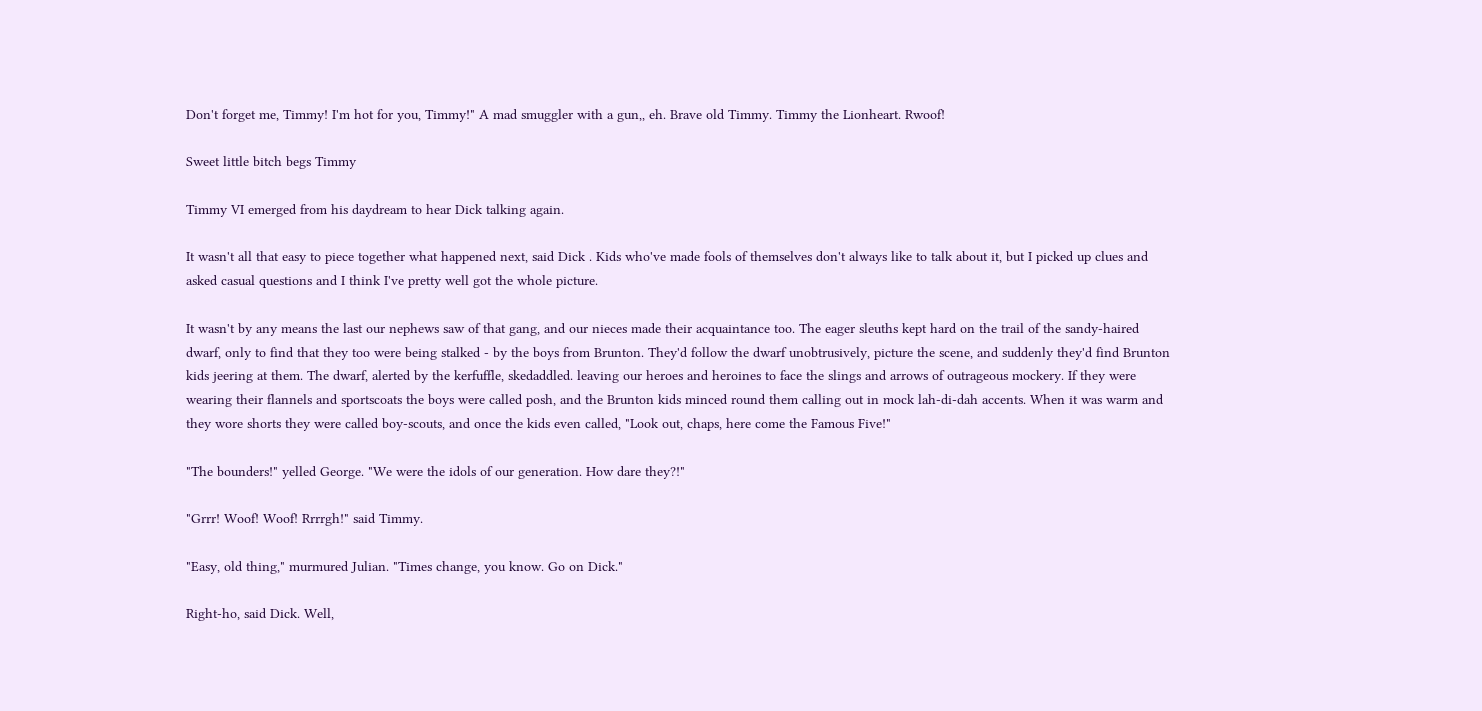Don't forget me, Timmy! I'm hot for you, Timmy!" A mad smuggler with a gun,, eh. Brave old Timmy. Timmy the Lionheart. Rwoof!

Sweet little bitch begs Timmy

Timmy VI emerged from his daydream to hear Dick talking again.

It wasn't all that easy to piece together what happened next, said Dick . Kids who've made fools of themselves don't always like to talk about it, but I picked up clues and asked casual questions and I think I've pretty well got the whole picture.

It wasn't by any means the last our nephews saw of that gang, and our nieces made their acquaintance too. The eager sleuths kept hard on the trail of the sandy-haired dwarf, only to find that they too were being stalked - by the boys from Brunton. They'd follow the dwarf unobtrusively, picture the scene, and suddenly they'd find Brunton kids jeering at them. The dwarf, alerted by the kerfuffle, skedaddled. leaving our heroes and heroines to face the slings and arrows of outrageous mockery. If they were wearing their flannels and sportscoats the boys were called posh, and the Brunton kids minced round them calling out in mock lah-di-dah accents. When it was warm and they wore shorts they were called boy-scouts, and once the kids even called, "Look out, chaps, here come the Famous Five!"

"The bounders!" yelled George. "We were the idols of our generation. How dare they?!"

"Grrr! Woof! Woof! Rrrrgh!" said Timmy.

"Easy, old thing," murmured Julian. "Times change, you know. Go on Dick."

Right-ho, said Dick. Well,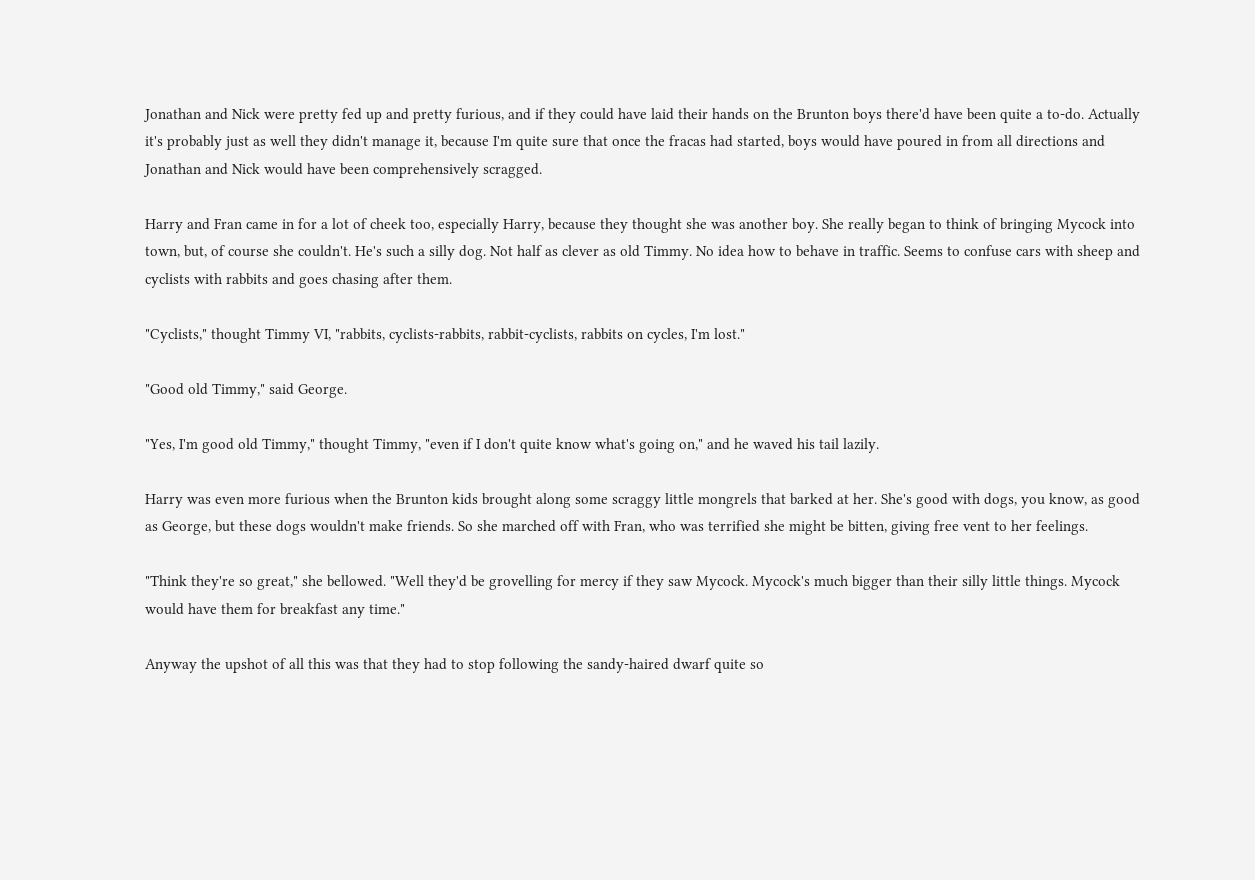Jonathan and Nick were pretty fed up and pretty furious, and if they could have laid their hands on the Brunton boys there'd have been quite a to-do. Actually it's probably just as well they didn't manage it, because I'm quite sure that once the fracas had started, boys would have poured in from all directions and Jonathan and Nick would have been comprehensively scragged.

Harry and Fran came in for a lot of cheek too, especially Harry, because they thought she was another boy. She really began to think of bringing Mycock into town, but, of course she couldn't. He's such a silly dog. Not half as clever as old Timmy. No idea how to behave in traffic. Seems to confuse cars with sheep and cyclists with rabbits and goes chasing after them.

"Cyclists," thought Timmy VI, "rabbits, cyclists-rabbits, rabbit-cyclists, rabbits on cycles, I'm lost."

"Good old Timmy," said George.

"Yes, I'm good old Timmy," thought Timmy, "even if I don't quite know what's going on," and he waved his tail lazily.

Harry was even more furious when the Brunton kids brought along some scraggy little mongrels that barked at her. She's good with dogs, you know, as good as George, but these dogs wouldn't make friends. So she marched off with Fran, who was terrified she might be bitten, giving free vent to her feelings.

"Think they're so great," she bellowed. "Well they'd be grovelling for mercy if they saw Mycock. Mycock's much bigger than their silly little things. Mycock would have them for breakfast any time."

Anyway the upshot of all this was that they had to stop following the sandy-haired dwarf quite so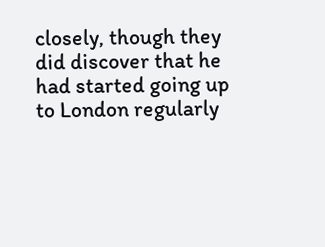closely, though they did discover that he had started going up to London regularly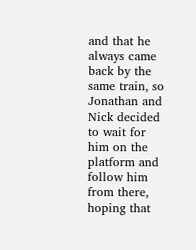and that he always came back by the same train, so Jonathan and Nick decided to wait for him on the platform and follow him from there, hoping that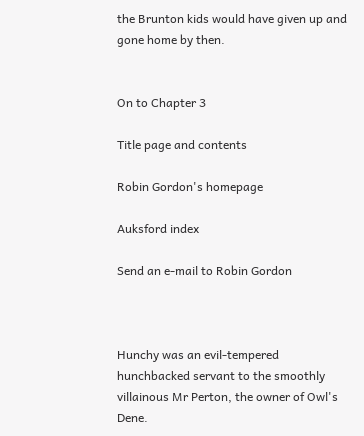the Brunton kids would have given up and gone home by then.


On to Chapter 3

Title page and contents

Robin Gordon's homepage

Auksford index

Send an e-mail to Robin Gordon



Hunchy was an evil-tempered hunchbacked servant to the smoothly villainous Mr Perton, the owner of Owl's Dene.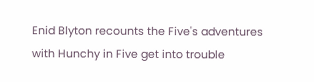Enid Blyton recounts the Five's adventures with Hunchy in Five get into trouble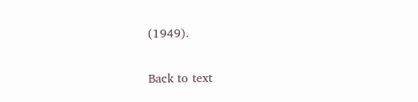(1949).

Back to text